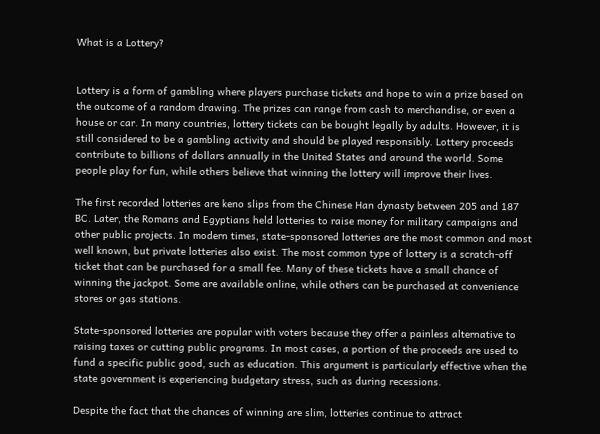What is a Lottery?


Lottery is a form of gambling where players purchase tickets and hope to win a prize based on the outcome of a random drawing. The prizes can range from cash to merchandise, or even a house or car. In many countries, lottery tickets can be bought legally by adults. However, it is still considered to be a gambling activity and should be played responsibly. Lottery proceeds contribute to billions of dollars annually in the United States and around the world. Some people play for fun, while others believe that winning the lottery will improve their lives.

The first recorded lotteries are keno slips from the Chinese Han dynasty between 205 and 187 BC. Later, the Romans and Egyptians held lotteries to raise money for military campaigns and other public projects. In modern times, state-sponsored lotteries are the most common and most well known, but private lotteries also exist. The most common type of lottery is a scratch-off ticket that can be purchased for a small fee. Many of these tickets have a small chance of winning the jackpot. Some are available online, while others can be purchased at convenience stores or gas stations.

State-sponsored lotteries are popular with voters because they offer a painless alternative to raising taxes or cutting public programs. In most cases, a portion of the proceeds are used to fund a specific public good, such as education. This argument is particularly effective when the state government is experiencing budgetary stress, such as during recessions.

Despite the fact that the chances of winning are slim, lotteries continue to attract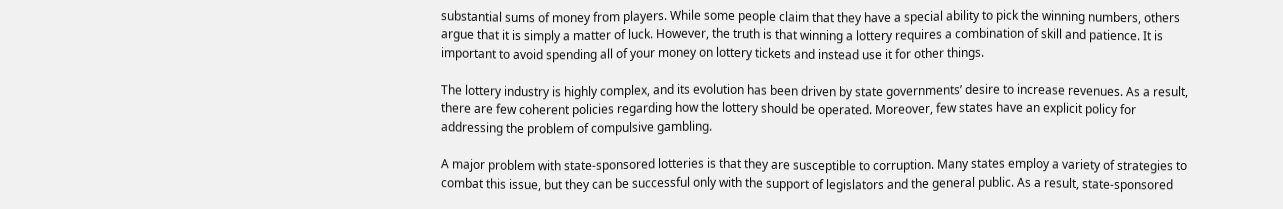substantial sums of money from players. While some people claim that they have a special ability to pick the winning numbers, others argue that it is simply a matter of luck. However, the truth is that winning a lottery requires a combination of skill and patience. It is important to avoid spending all of your money on lottery tickets and instead use it for other things.

The lottery industry is highly complex, and its evolution has been driven by state governments’ desire to increase revenues. As a result, there are few coherent policies regarding how the lottery should be operated. Moreover, few states have an explicit policy for addressing the problem of compulsive gambling.

A major problem with state-sponsored lotteries is that they are susceptible to corruption. Many states employ a variety of strategies to combat this issue, but they can be successful only with the support of legislators and the general public. As a result, state-sponsored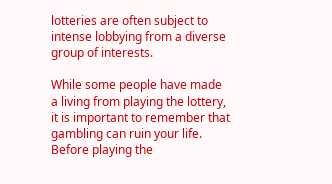lotteries are often subject to intense lobbying from a diverse group of interests.

While some people have made a living from playing the lottery, it is important to remember that gambling can ruin your life. Before playing the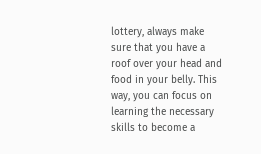lottery, always make sure that you have a roof over your head and food in your belly. This way, you can focus on learning the necessary skills to become a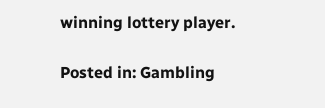winning lottery player.

Posted in: Gambling